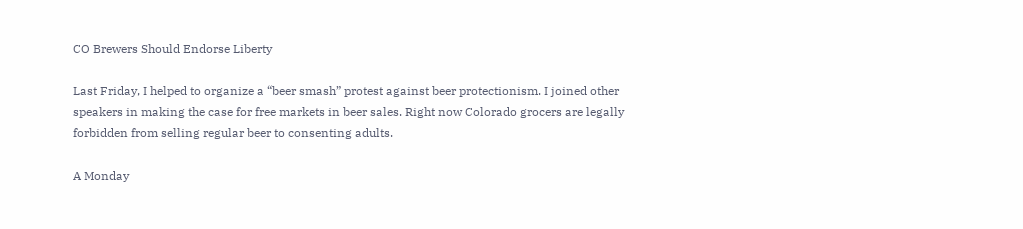CO Brewers Should Endorse Liberty

Last Friday, I helped to organize a “beer smash” protest against beer protectionism. I joined other speakers in making the case for free markets in beer sales. Right now Colorado grocers are legally forbidden from selling regular beer to consenting adults.

A Monday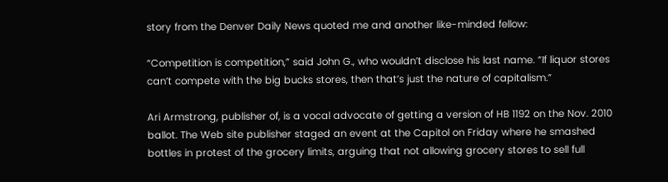story from the Denver Daily News quoted me and another like-minded fellow:

“Competition is competition,” said John G., who wouldn’t disclose his last name. “If liquor stores can’t compete with the big bucks stores, then that’s just the nature of capitalism.”

Ari Armstrong, publisher of, is a vocal advocate of getting a version of HB 1192 on the Nov. 2010 ballot. The Web site publisher staged an event at the Capitol on Friday where he smashed bottles in protest of the grocery limits, arguing that not allowing grocery stores to sell full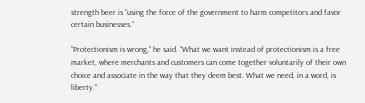strength beer is “using the force of the government to harm competitors and favor certain businesses.”

“Protectionism is wrong,” he said. “What we want instead of protectionism is a free market, where merchants and customers can come together voluntarily of their own choice and associate in the way that they deem best. What we need, in a word, is liberty.”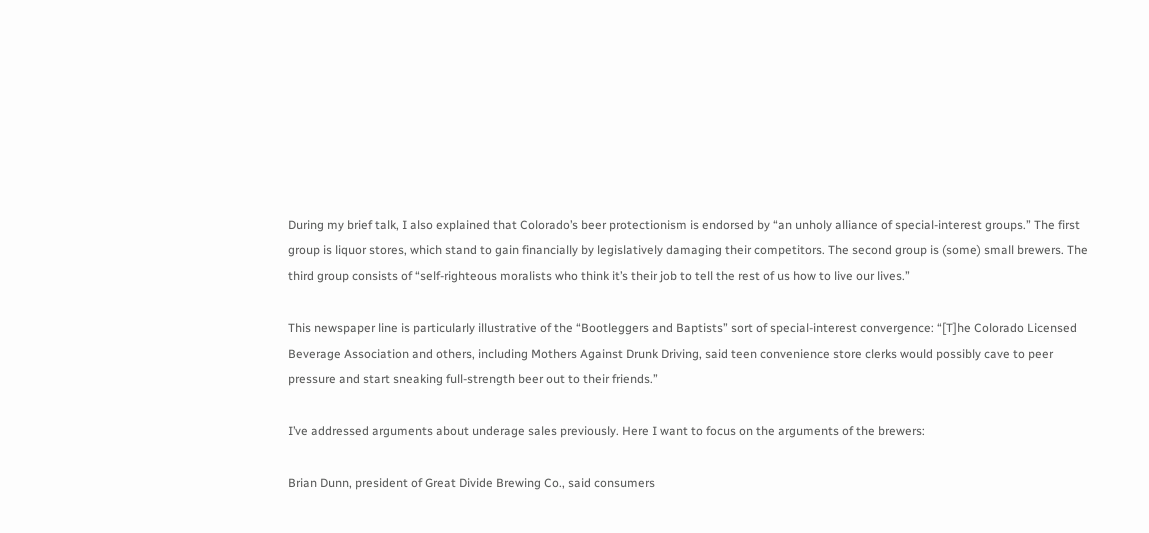During my brief talk, I also explained that Colorado’s beer protectionism is endorsed by “an unholy alliance of special-interest groups.” The first group is liquor stores, which stand to gain financially by legislatively damaging their competitors. The second group is (some) small brewers. The third group consists of “self-righteous moralists who think it’s their job to tell the rest of us how to live our lives.”

This newspaper line is particularly illustrative of the “Bootleggers and Baptists” sort of special-interest convergence: “[T]he Colorado Licensed Beverage Association and others, including Mothers Against Drunk Driving, said teen convenience store clerks would possibly cave to peer pressure and start sneaking full-strength beer out to their friends.”

I’ve addressed arguments about underage sales previously. Here I want to focus on the arguments of the brewers:

Brian Dunn, president of Great Divide Brewing Co., said consumers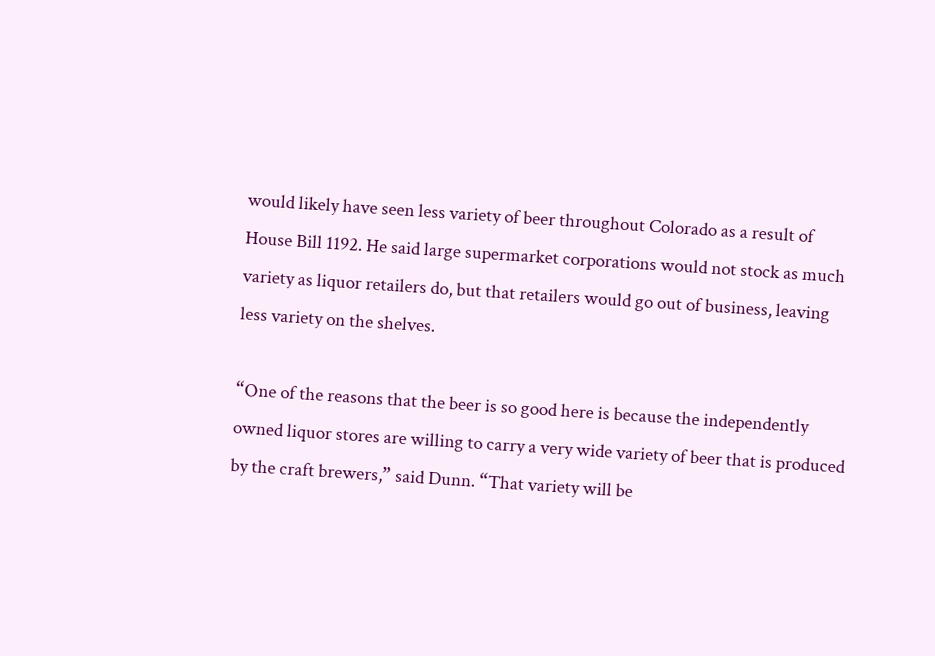would likely have seen less variety of beer throughout Colorado as a result of House Bill 1192. He said large supermarket corporations would not stock as much variety as liquor retailers do, but that retailers would go out of business, leaving less variety on the shelves.

“One of the reasons that the beer is so good here is because the independently owned liquor stores are willing to carry a very wide variety of beer that is produced by the craft brewers,” said Dunn. “That variety will be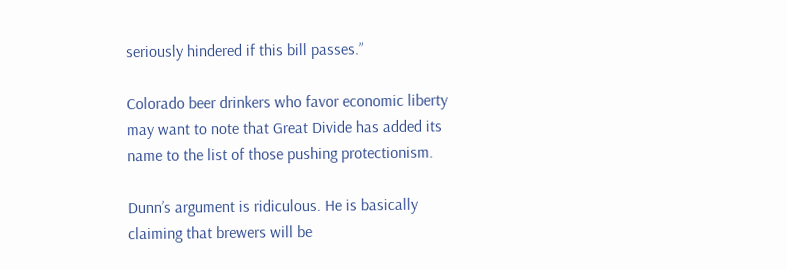seriously hindered if this bill passes.”

Colorado beer drinkers who favor economic liberty may want to note that Great Divide has added its name to the list of those pushing protectionism.

Dunn’s argument is ridiculous. He is basically claiming that brewers will be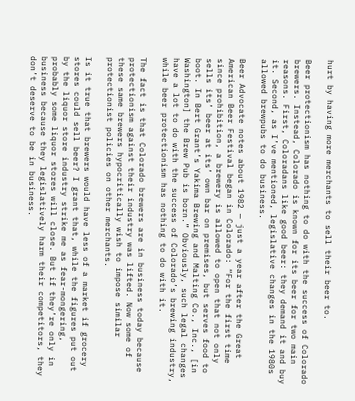hurt by having more merchants to sell their beer to.

Beer protectionism has nothing to do with the success of Colorado brewers. Instead, Colorado is known for its beer for two main reasons. First, Coloradans like good beer: they demand it and buy it. Second, as I’ve mentioned, legislative changes in the 1980s allowed brewpubs to do business.

Beer Advocate notes about 1982 — just a year after the Great American Beer Festival began in Colorado: “For the first time since prohibition, a brewery is allowed to open that not only sells its’ beer at its’ own bar on premises, but serves food to boot. In Bert Grant’s Yakima Brewing and Malting Co., Inc., [in Washington] the Brew Pub is born.” Obviously, such legal changes have a lot to do with the success of Colorado’s brewing industry, while beer protectionism has nothing to do with it.

The fact is that Colorado brewers are in business today because protectionism against their industry was lifted. Now some of these same brewers hypocritically wish to impose similar protectionist policies on other merchants.

Is it true that brewers would have less of a market if grocery stores could sell beer? I grant that, while the figures put out by the liquor store industry strike me as fear-mongering, probably some liquor stores will close. But if they’re only in business because they legislatively harm their competitors, they don’t deserve to be in business.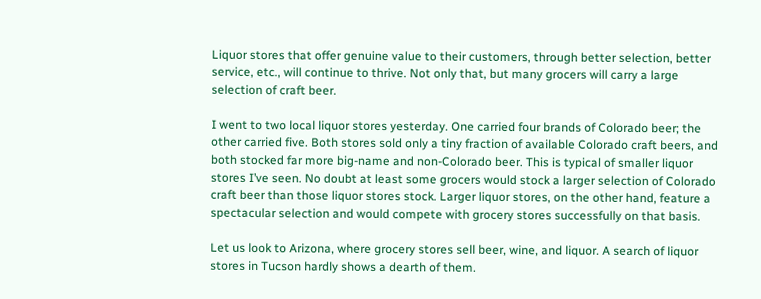Liquor stores that offer genuine value to their customers, through better selection, better service, etc., will continue to thrive. Not only that, but many grocers will carry a large selection of craft beer.

I went to two local liquor stores yesterday. One carried four brands of Colorado beer; the other carried five. Both stores sold only a tiny fraction of available Colorado craft beers, and both stocked far more big-name and non-Colorado beer. This is typical of smaller liquor stores I’ve seen. No doubt at least some grocers would stock a larger selection of Colorado craft beer than those liquor stores stock. Larger liquor stores, on the other hand, feature a spectacular selection and would compete with grocery stores successfully on that basis.

Let us look to Arizona, where grocery stores sell beer, wine, and liquor. A search of liquor stores in Tucson hardly shows a dearth of them.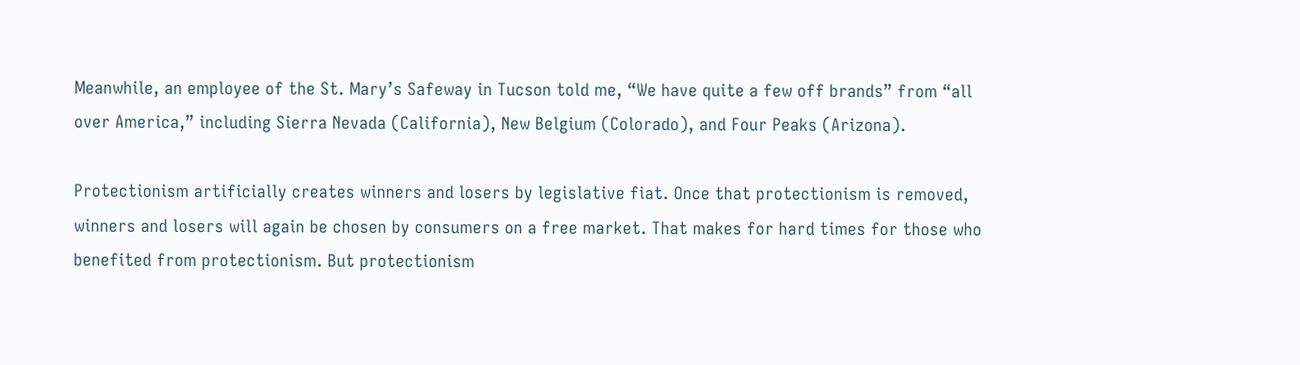Meanwhile, an employee of the St. Mary’s Safeway in Tucson told me, “We have quite a few off brands” from “all over America,” including Sierra Nevada (California), New Belgium (Colorado), and Four Peaks (Arizona).

Protectionism artificially creates winners and losers by legislative fiat. Once that protectionism is removed, winners and losers will again be chosen by consumers on a free market. That makes for hard times for those who benefited from protectionism. But protectionism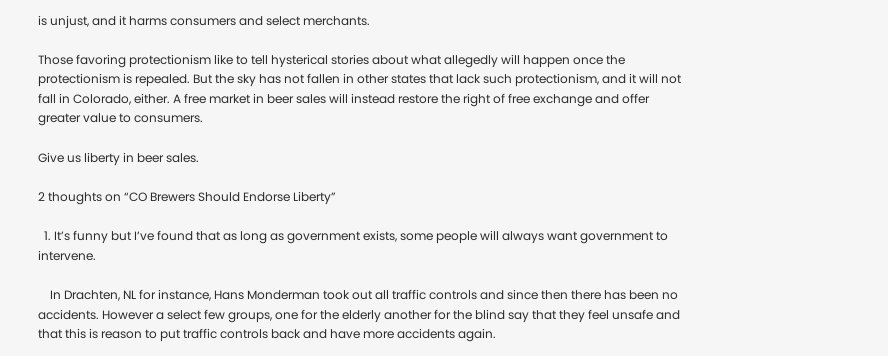is unjust, and it harms consumers and select merchants.

Those favoring protectionism like to tell hysterical stories about what allegedly will happen once the protectionism is repealed. But the sky has not fallen in other states that lack such protectionism, and it will not fall in Colorado, either. A free market in beer sales will instead restore the right of free exchange and offer greater value to consumers.

Give us liberty in beer sales.

2 thoughts on “CO Brewers Should Endorse Liberty”

  1. It’s funny but I’ve found that as long as government exists, some people will always want government to intervene.

    In Drachten, NL for instance, Hans Monderman took out all traffic controls and since then there has been no accidents. However a select few groups, one for the elderly another for the blind say that they feel unsafe and that this is reason to put traffic controls back and have more accidents again.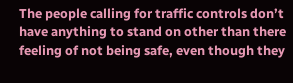The people calling for traffic controls don’t have anything to stand on other than there feeling of not being safe, even though they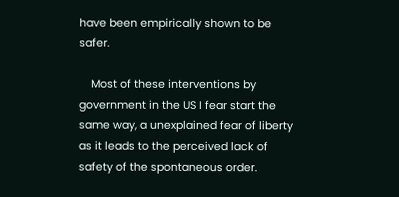have been empirically shown to be safer.

    Most of these interventions by government in the US I fear start the same way, a unexplained fear of liberty as it leads to the perceived lack of safety of the spontaneous order.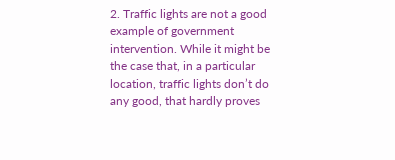2. Traffic lights are not a good example of government intervention. While it might be the case that, in a particular location, traffic lights don’t do any good, that hardly proves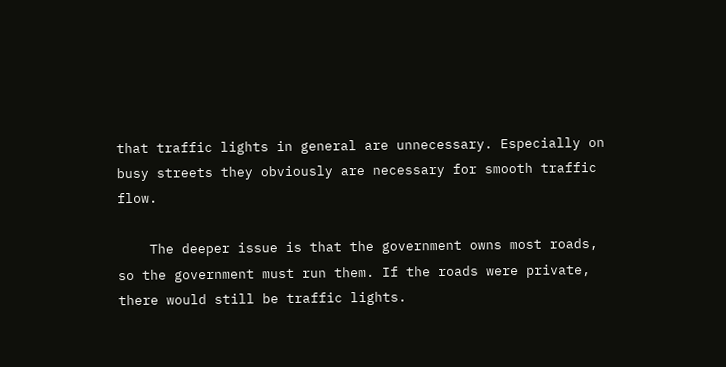that traffic lights in general are unnecessary. Especially on busy streets they obviously are necessary for smooth traffic flow.

    The deeper issue is that the government owns most roads, so the government must run them. If the roads were private, there would still be traffic lights.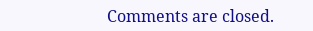Comments are closed.